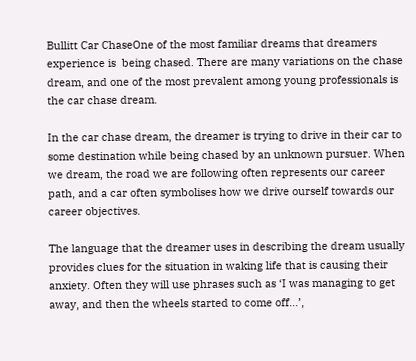Bullitt Car ChaseOne of the most familiar dreams that dreamers experience is  being chased. There are many variations on the chase dream, and one of the most prevalent among young professionals is the car chase dream.

In the car chase dream, the dreamer is trying to drive in their car to some destination while being chased by an unknown pursuer. When we dream, the road we are following often represents our career path, and a car often symbolises how we drive ourself towards our career objectives.

The language that the dreamer uses in describing the dream usually provides clues for the situation in waking life that is causing their anxiety. Often they will use phrases such as ‘I was managing to get away, and then the wheels started to come off…’,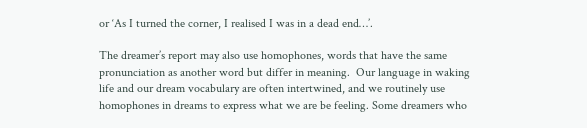or ‘As I turned the corner, I realised I was in a dead end…’.

The dreamer’s report may also use homophones, words that have the same pronunciation as another word but differ in meaning.  Our language in waking life and our dream vocabulary are often intertwined, and we routinely use homophones in dreams to express what we are be feeling. Some dreamers who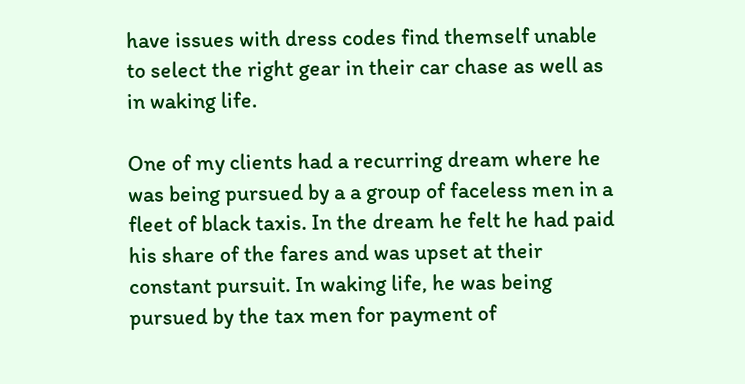have issues with dress codes find themself unable to select the right gear in their car chase as well as in waking life.

One of my clients had a recurring dream where he was being pursued by a a group of faceless men in a fleet of black taxis. In the dream he felt he had paid his share of the fares and was upset at their constant pursuit. In waking life, he was being pursued by the tax men for payment of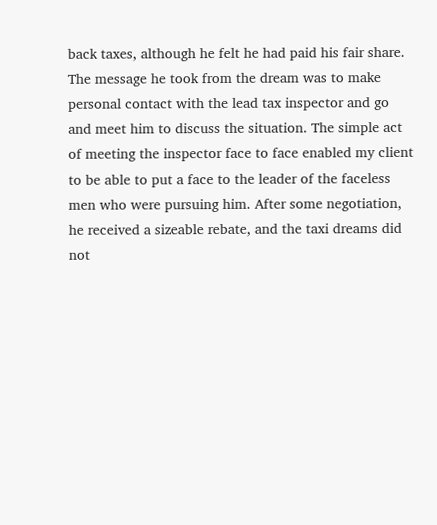back taxes, although he felt he had paid his fair share. The message he took from the dream was to make personal contact with the lead tax inspector and go and meet him to discuss the situation. The simple act of meeting the inspector face to face enabled my client to be able to put a face to the leader of the faceless men who were pursuing him. After some negotiation, he received a sizeable rebate, and the taxi dreams did not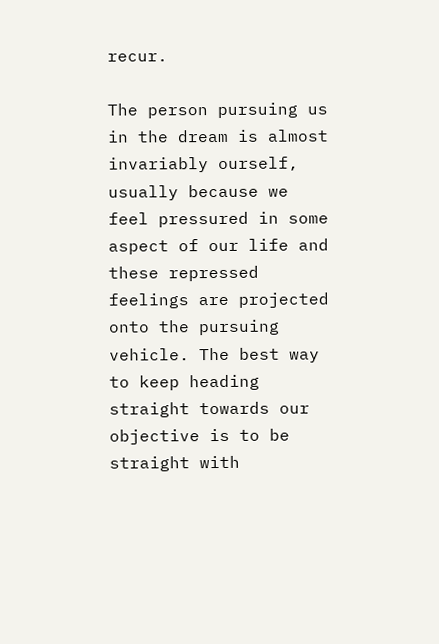recur.

The person pursuing us in the dream is almost invariably ourself, usually because we feel pressured in some aspect of our life and these repressed feelings are projected onto the pursuing vehicle. The best way to keep heading straight towards our objective is to be straight with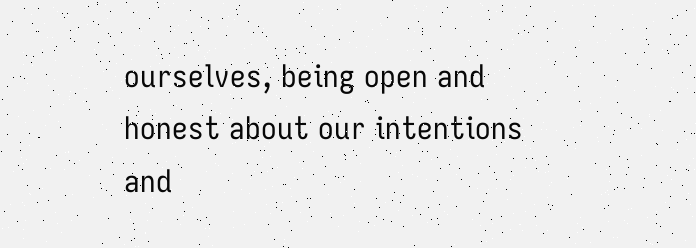ourselves, being open and honest about our intentions and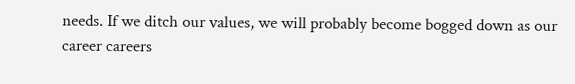needs. If we ditch our values, we will probably become bogged down as our career careers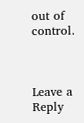out of control.



Leave a Reply